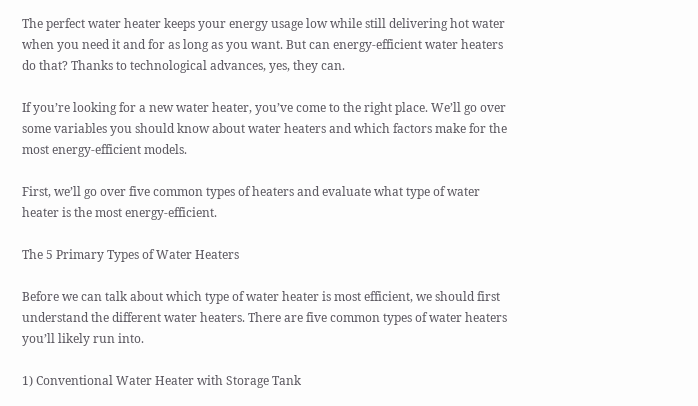The perfect water heater keeps your energy usage low while still delivering hot water when you need it and for as long as you want. But can energy-efficient water heaters do that? Thanks to technological advances, yes, they can.

If you’re looking for a new water heater, you’ve come to the right place. We’ll go over some variables you should know about water heaters and which factors make for the most energy-efficient models.

First, we’ll go over five common types of heaters and evaluate what type of water heater is the most energy-efficient.

The 5 Primary Types of Water Heaters

Before we can talk about which type of water heater is most efficient, we should first understand the different water heaters. There are five common types of water heaters you’ll likely run into.

1) Conventional Water Heater with Storage Tank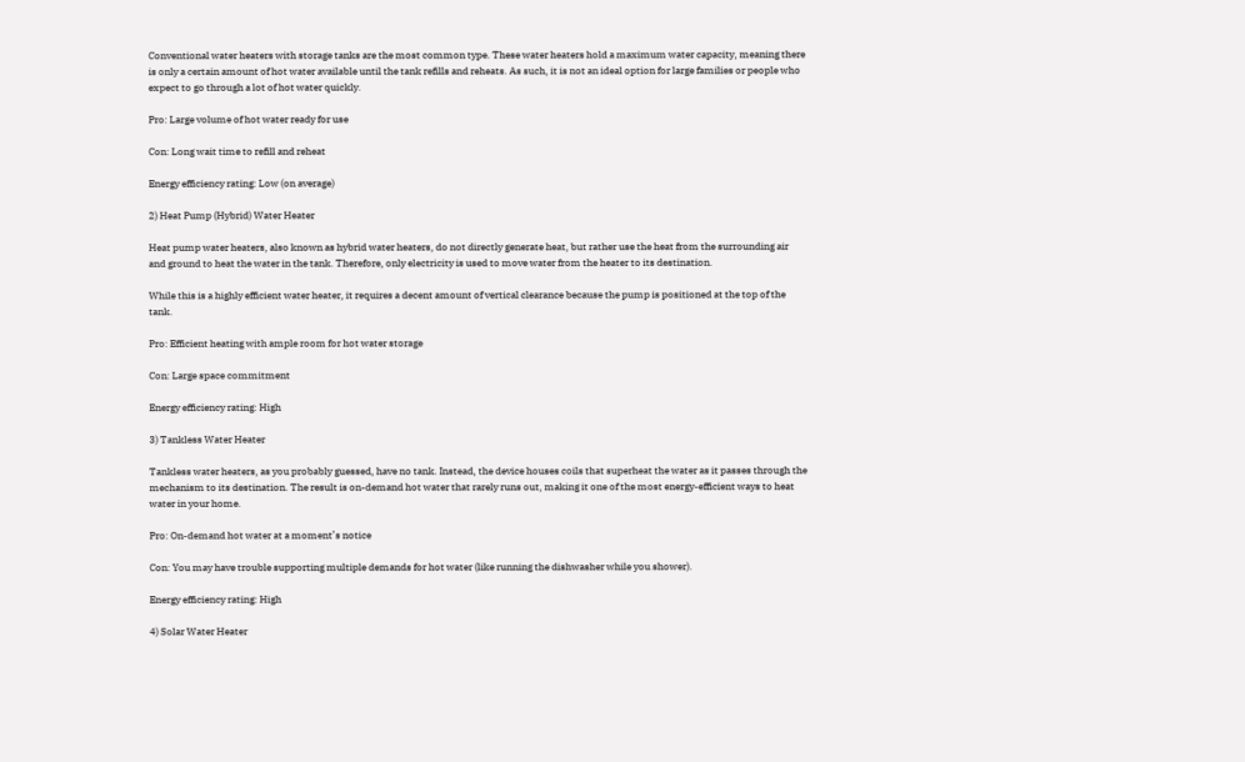Conventional water heaters with storage tanks are the most common type. These water heaters hold a maximum water capacity, meaning there is only a certain amount of hot water available until the tank refills and reheats. As such, it is not an ideal option for large families or people who expect to go through a lot of hot water quickly.

Pro: Large volume of hot water ready for use

Con: Long wait time to refill and reheat

Energy efficiency rating: Low (on average)

2) Heat Pump (Hybrid) Water Heater

Heat pump water heaters, also known as hybrid water heaters, do not directly generate heat, but rather use the heat from the surrounding air and ground to heat the water in the tank. Therefore, only electricity is used to move water from the heater to its destination.

While this is a highly efficient water heater, it requires a decent amount of vertical clearance because the pump is positioned at the top of the tank.

Pro: Efficient heating with ample room for hot water storage

Con: Large space commitment

Energy efficiency rating: High

3) Tankless Water Heater

Tankless water heaters, as you probably guessed, have no tank. Instead, the device houses coils that superheat the water as it passes through the mechanism to its destination. The result is on-demand hot water that rarely runs out, making it one of the most energy-efficient ways to heat water in your home.

Pro: On-demand hot water at a moment’s notice

Con: You may have trouble supporting multiple demands for hot water (like running the dishwasher while you shower).

Energy efficiency rating: High

4) Solar Water Heater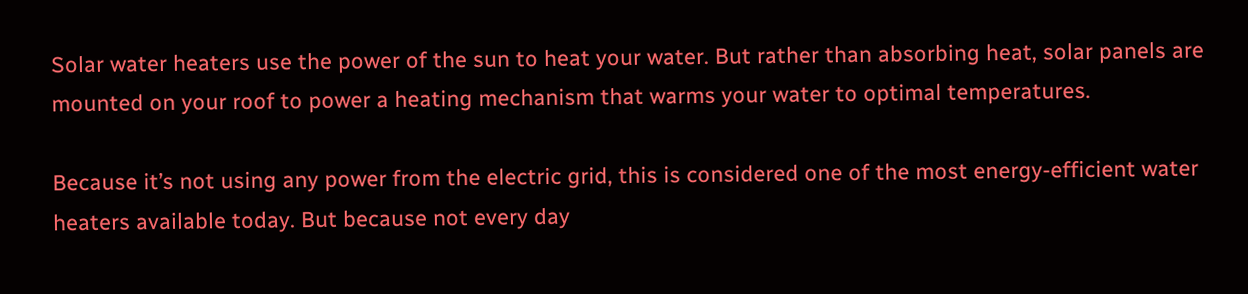Solar water heaters use the power of the sun to heat your water. But rather than absorbing heat, solar panels are mounted on your roof to power a heating mechanism that warms your water to optimal temperatures.

Because it’s not using any power from the electric grid, this is considered one of the most energy-efficient water heaters available today. But because not every day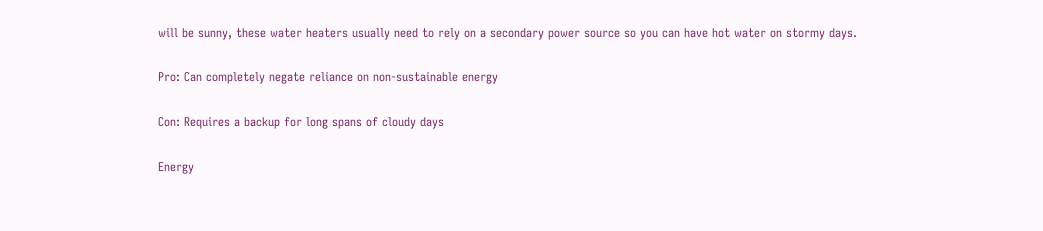will be sunny, these water heaters usually need to rely on a secondary power source so you can have hot water on stormy days.

Pro: Can completely negate reliance on non-sustainable energy

Con: Requires a backup for long spans of cloudy days

Energy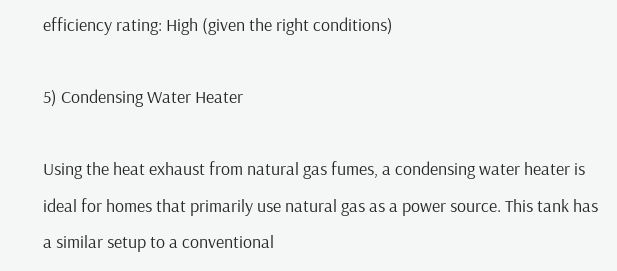efficiency rating: High (given the right conditions)

5) Condensing Water Heater

Using the heat exhaust from natural gas fumes, a condensing water heater is ideal for homes that primarily use natural gas as a power source. This tank has a similar setup to a conventional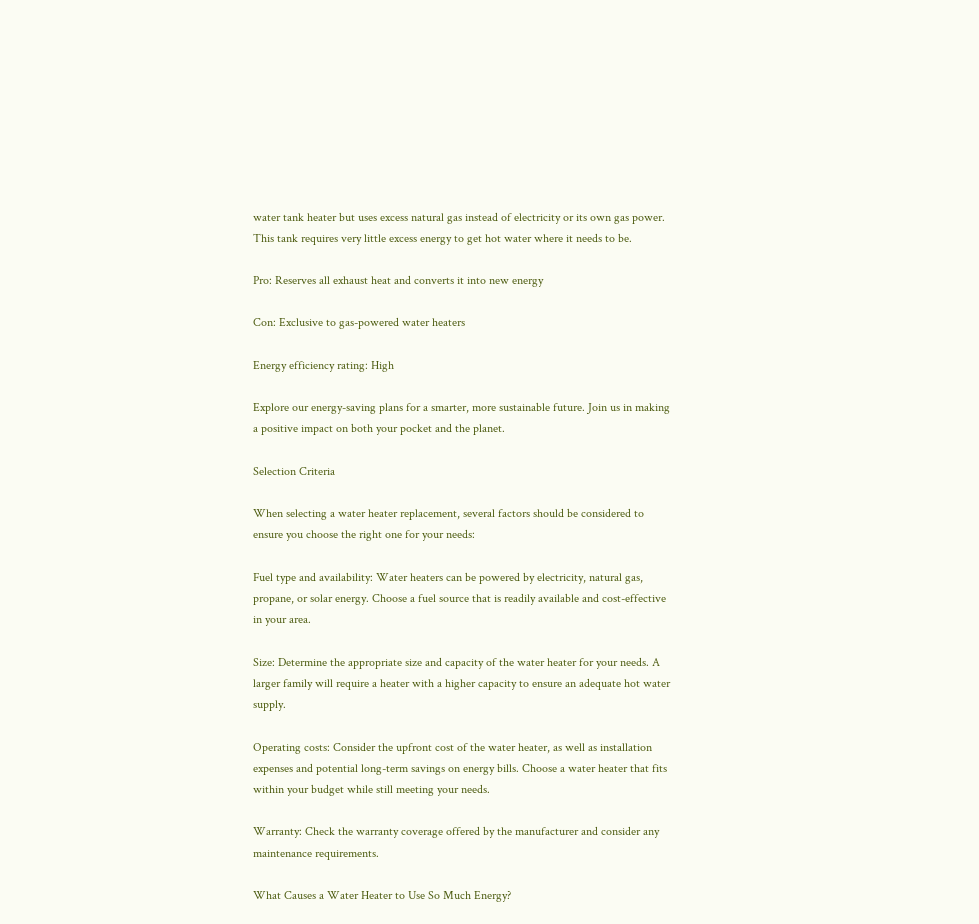water tank heater but uses excess natural gas instead of electricity or its own gas power. This tank requires very little excess energy to get hot water where it needs to be.

Pro: Reserves all exhaust heat and converts it into new energy

Con: Exclusive to gas-powered water heaters

Energy efficiency rating: High

Explore our energy-saving plans for a smarter, more sustainable future. Join us in making a positive impact on both your pocket and the planet.

Selection Criteria

When selecting a water heater replacement, several factors should be considered to ensure you choose the right one for your needs:

Fuel type and availability: Water heaters can be powered by electricity, natural gas, propane, or solar energy. Choose a fuel source that is readily available and cost-effective in your area.

Size: Determine the appropriate size and capacity of the water heater for your needs. A larger family will require a heater with a higher capacity to ensure an adequate hot water supply.

Operating costs: Consider the upfront cost of the water heater, as well as installation expenses and potential long-term savings on energy bills. Choose a water heater that fits within your budget while still meeting your needs.

Warranty: Check the warranty coverage offered by the manufacturer and consider any maintenance requirements.

What Causes a Water Heater to Use So Much Energy?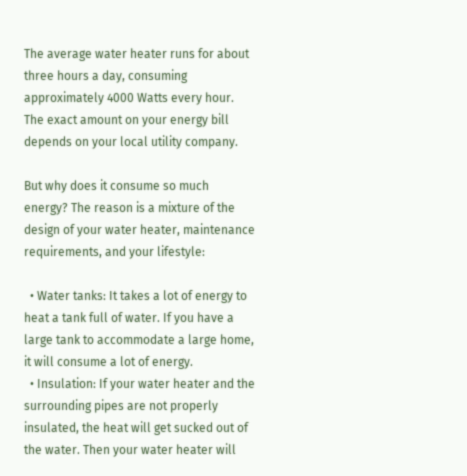The average water heater runs for about three hours a day, consuming approximately 4000 Watts every hour. The exact amount on your energy bill depends on your local utility company.

But why does it consume so much energy? The reason is a mixture of the design of your water heater, maintenance requirements, and your lifestyle:

  • Water tanks: It takes a lot of energy to heat a tank full of water. If you have a large tank to accommodate a large home, it will consume a lot of energy.
  • Insulation: If your water heater and the surrounding pipes are not properly insulated, the heat will get sucked out of the water. Then your water heater will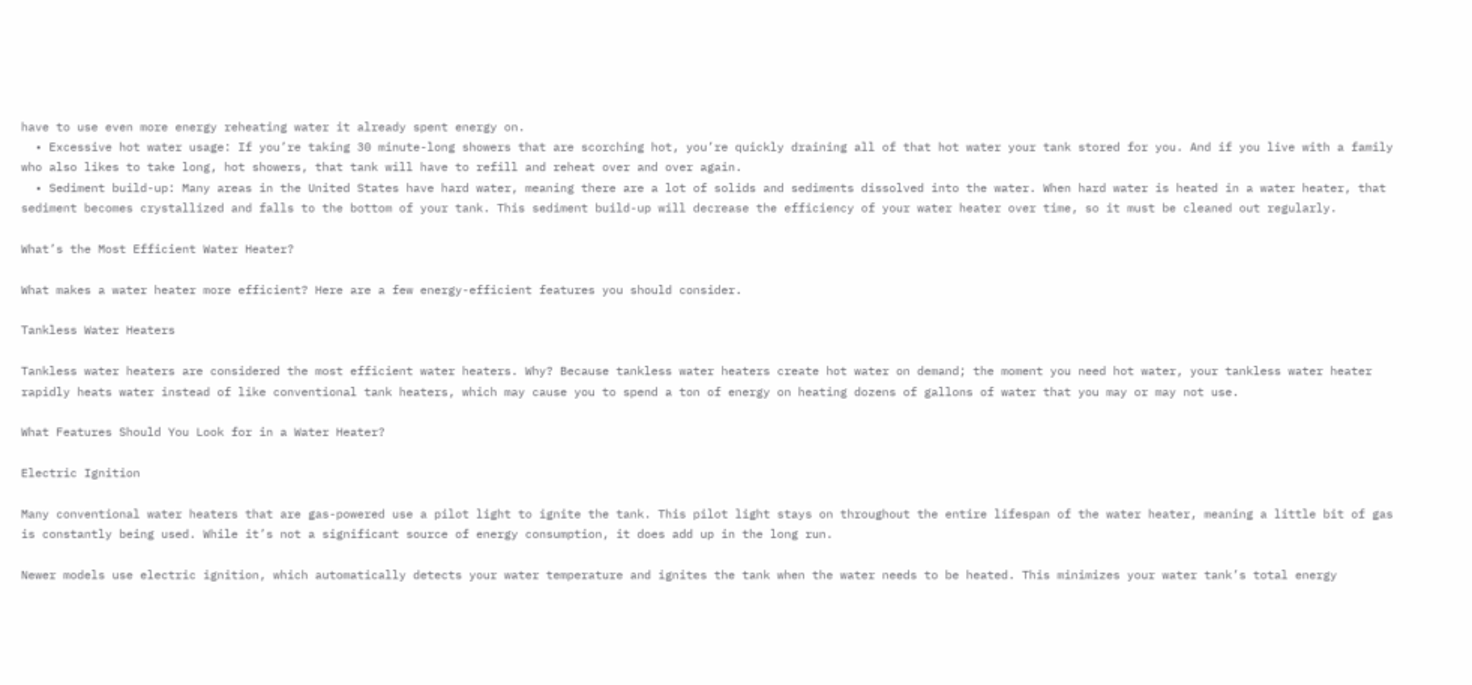have to use even more energy reheating water it already spent energy on.
  • Excessive hot water usage: If you’re taking 30 minute-long showers that are scorching hot, you’re quickly draining all of that hot water your tank stored for you. And if you live with a family who also likes to take long, hot showers, that tank will have to refill and reheat over and over again.
  • Sediment build-up: Many areas in the United States have hard water, meaning there are a lot of solids and sediments dissolved into the water. When hard water is heated in a water heater, that sediment becomes crystallized and falls to the bottom of your tank. This sediment build-up will decrease the efficiency of your water heater over time, so it must be cleaned out regularly.

What’s the Most Efficient Water Heater?

What makes a water heater more efficient? Here are a few energy-efficient features you should consider.

Tankless Water Heaters

Tankless water heaters are considered the most efficient water heaters. Why? Because tankless water heaters create hot water on demand; the moment you need hot water, your tankless water heater rapidly heats water instead of like conventional tank heaters, which may cause you to spend a ton of energy on heating dozens of gallons of water that you may or may not use.

What Features Should You Look for in a Water Heater?

Electric Ignition

Many conventional water heaters that are gas-powered use a pilot light to ignite the tank. This pilot light stays on throughout the entire lifespan of the water heater, meaning a little bit of gas is constantly being used. While it’s not a significant source of energy consumption, it does add up in the long run.

Newer models use electric ignition, which automatically detects your water temperature and ignites the tank when the water needs to be heated. This minimizes your water tank’s total energy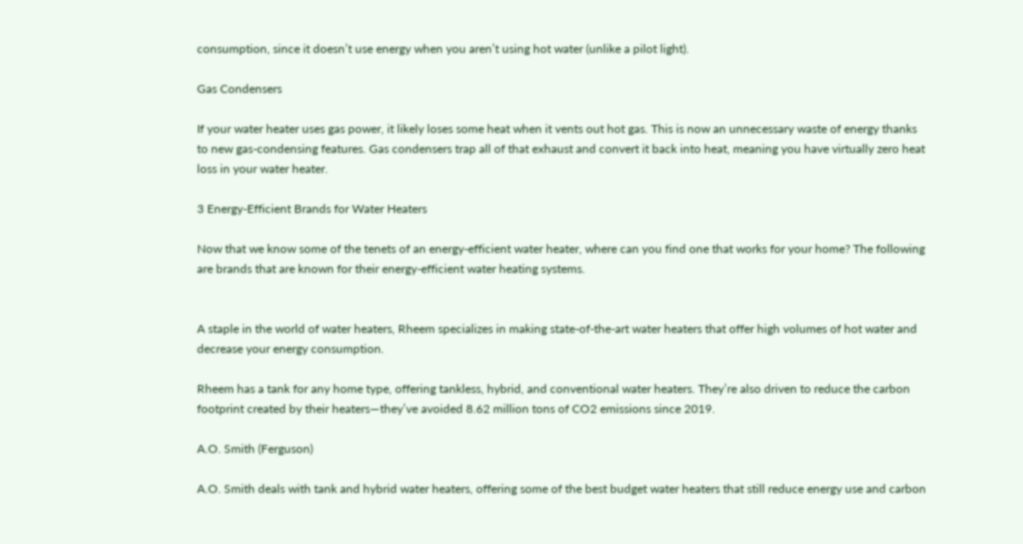consumption, since it doesn’t use energy when you aren’t using hot water (unlike a pilot light).

Gas Condensers

If your water heater uses gas power, it likely loses some heat when it vents out hot gas. This is now an unnecessary waste of energy thanks to new gas-condensing features. Gas condensers trap all of that exhaust and convert it back into heat, meaning you have virtually zero heat loss in your water heater.

3 Energy-Efficient Brands for Water Heaters

Now that we know some of the tenets of an energy-efficient water heater, where can you find one that works for your home? The following are brands that are known for their energy-efficient water heating systems.


A staple in the world of water heaters, Rheem specializes in making state-of-the-art water heaters that offer high volumes of hot water and decrease your energy consumption.

Rheem has a tank for any home type, offering tankless, hybrid, and conventional water heaters. They’re also driven to reduce the carbon footprint created by their heaters—they’ve avoided 8.62 million tons of CO2 emissions since 2019.

A.O. Smith (Ferguson)

A.O. Smith deals with tank and hybrid water heaters, offering some of the best budget water heaters that still reduce energy use and carbon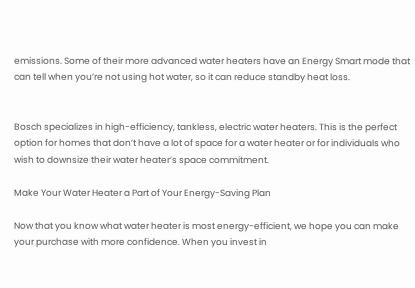emissions. Some of their more advanced water heaters have an Energy Smart mode that can tell when you’re not using hot water, so it can reduce standby heat loss.


Bosch specializes in high-efficiency, tankless, electric water heaters. This is the perfect option for homes that don’t have a lot of space for a water heater or for individuals who wish to downsize their water heater’s space commitment.

Make Your Water Heater a Part of Your Energy-Saving Plan

Now that you know what water heater is most energy-efficient, we hope you can make your purchase with more confidence. When you invest in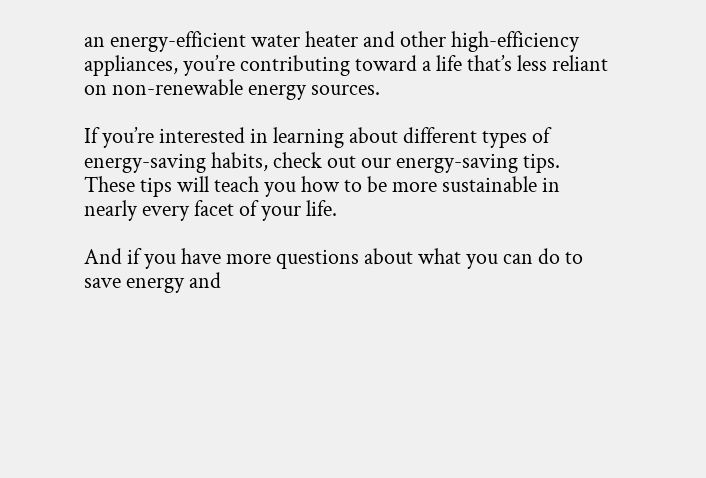an energy-efficient water heater and other high-efficiency appliances, you’re contributing toward a life that’s less reliant on non-renewable energy sources.

If you’re interested in learning about different types of energy-saving habits, check out our energy-saving tips. These tips will teach you how to be more sustainable in nearly every facet of your life.

And if you have more questions about what you can do to save energy and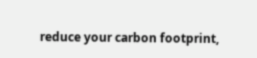reduce your carbon footprint,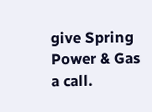give Spring Power & Gas a call.